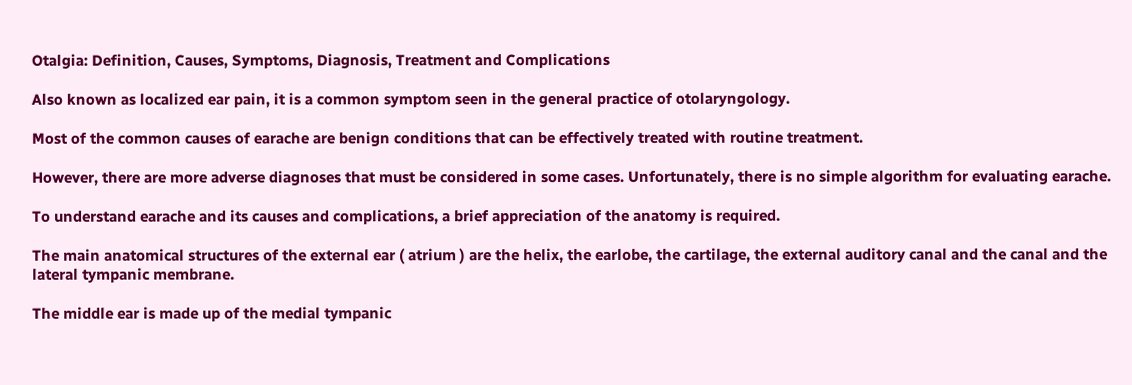Otalgia: Definition, Causes, Symptoms, Diagnosis, Treatment and Complications

Also known as localized ear pain, it is a common symptom seen in the general practice of otolaryngology.

Most of the common causes of earache are benign conditions that can be effectively treated with routine treatment.

However, there are more adverse diagnoses that must be considered in some cases. Unfortunately, there is no simple algorithm for evaluating earache.

To understand earache and its causes and complications, a brief appreciation of the anatomy is required.

The main anatomical structures of the external ear ( atrium ) are the helix, the earlobe, the cartilage, the external auditory canal and the canal and the lateral tympanic membrane.

The middle ear is made up of the medial tympanic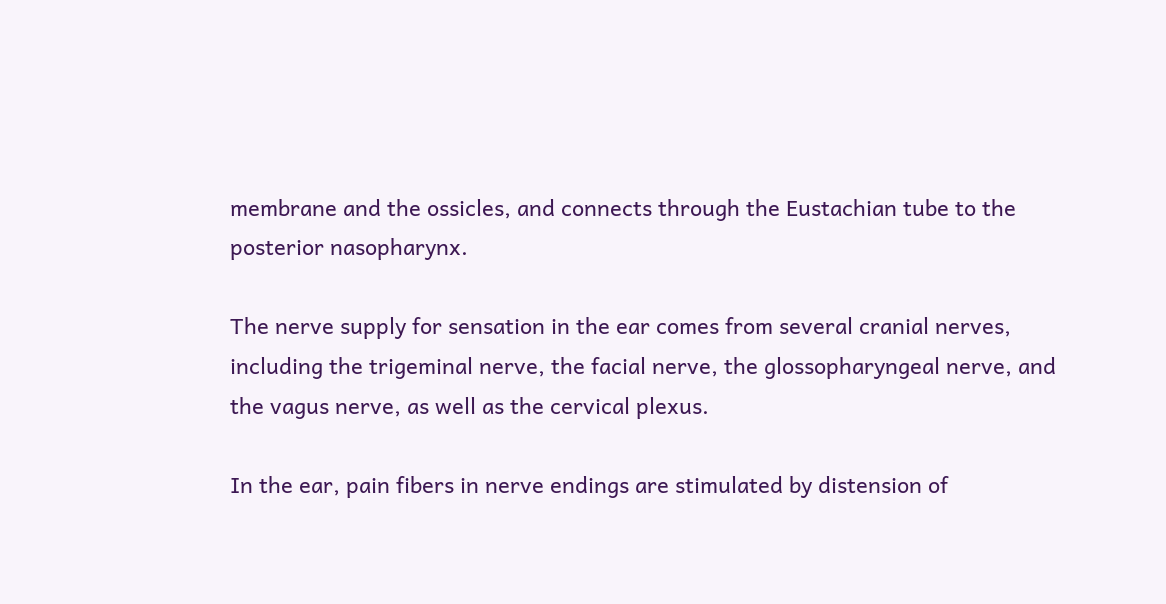membrane and the ossicles, and connects through the Eustachian tube to the posterior nasopharynx.

The nerve supply for sensation in the ear comes from several cranial nerves, including the trigeminal nerve, the facial nerve, the glossopharyngeal nerve, and the vagus nerve, as well as the cervical plexus.

In the ear, pain fibers in nerve endings are stimulated by distension of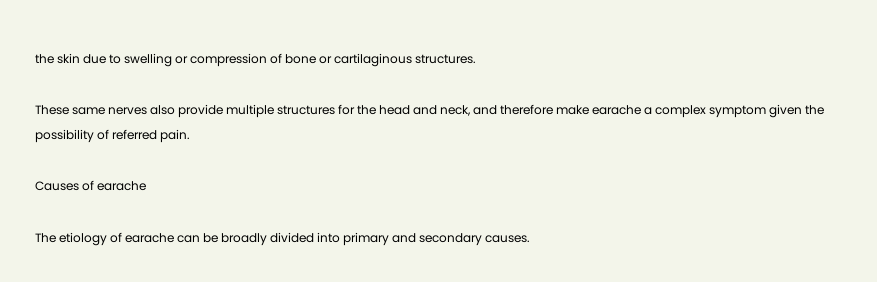the skin due to swelling or compression of bone or cartilaginous structures.

These same nerves also provide multiple structures for the head and neck, and therefore make earache a complex symptom given the possibility of referred pain.

Causes of earache

The etiology of earache can be broadly divided into primary and secondary causes.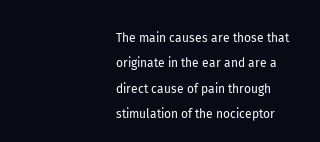The main causes are those that originate in the ear and are a direct cause of pain through stimulation of the nociceptor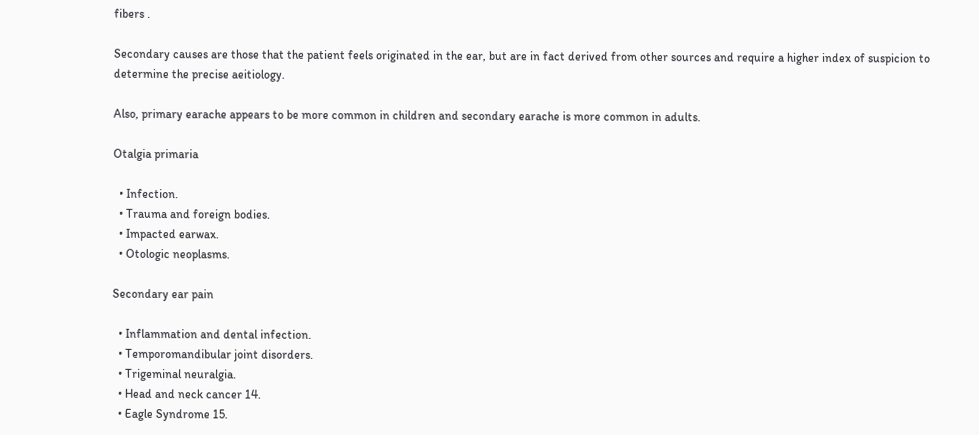fibers .

Secondary causes are those that the patient feels originated in the ear, but are in fact derived from other sources and require a higher index of suspicion to determine the precise aeitiology.

Also, primary earache appears to be more common in children and secondary earache is more common in adults.

Otalgia primaria

  • Infection.
  • Trauma and foreign bodies.
  • Impacted earwax.
  • Otologic neoplasms.

Secondary ear pain

  • Inflammation and dental infection.
  • Temporomandibular joint disorders.
  • Trigeminal neuralgia.
  • Head and neck cancer 14.
  • Eagle Syndrome 15.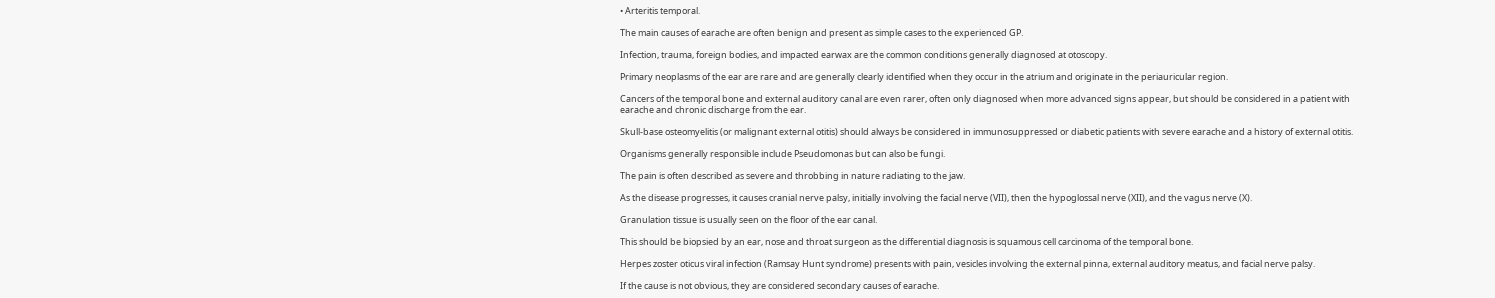• Arteritis temporal.

The main causes of earache are often benign and present as simple cases to the experienced GP.

Infection, trauma, foreign bodies, and impacted earwax are the common conditions generally diagnosed at otoscopy.

Primary neoplasms of the ear are rare and are generally clearly identified when they occur in the atrium and originate in the periauricular region.

Cancers of the temporal bone and external auditory canal are even rarer, often only diagnosed when more advanced signs appear, but should be considered in a patient with earache and chronic discharge from the ear.

Skull-base osteomyelitis (or malignant external otitis) should always be considered in immunosuppressed or diabetic patients with severe earache and a history of external otitis.

Organisms generally responsible include Pseudomonas but can also be fungi.

The pain is often described as severe and throbbing in nature radiating to the jaw.

As the disease progresses, it causes cranial nerve palsy, initially involving the facial nerve (VII), then the hypoglossal nerve (XII), and the vagus nerve (X).

Granulation tissue is usually seen on the floor of the ear canal.

This should be biopsied by an ear, nose and throat surgeon as the differential diagnosis is squamous cell carcinoma of the temporal bone.

Herpes zoster oticus viral infection (Ramsay Hunt syndrome) presents with pain, vesicles involving the external pinna, external auditory meatus, and facial nerve palsy.

If the cause is not obvious, they are considered secondary causes of earache.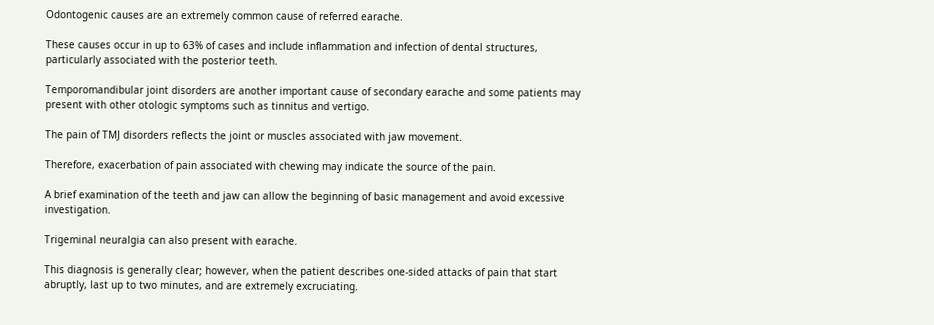Odontogenic causes are an extremely common cause of referred earache.

These causes occur in up to 63% of cases and include inflammation and infection of dental structures, particularly associated with the posterior teeth.

Temporomandibular joint disorders are another important cause of secondary earache and some patients may present with other otologic symptoms such as tinnitus and vertigo.

The pain of TMJ disorders reflects the joint or muscles associated with jaw movement.

Therefore, exacerbation of pain associated with chewing may indicate the source of the pain.

A brief examination of the teeth and jaw can allow the beginning of basic management and avoid excessive investigation.

Trigeminal neuralgia can also present with earache.

This diagnosis is generally clear; however, when the patient describes one-sided attacks of pain that start abruptly, last up to two minutes, and are extremely excruciating.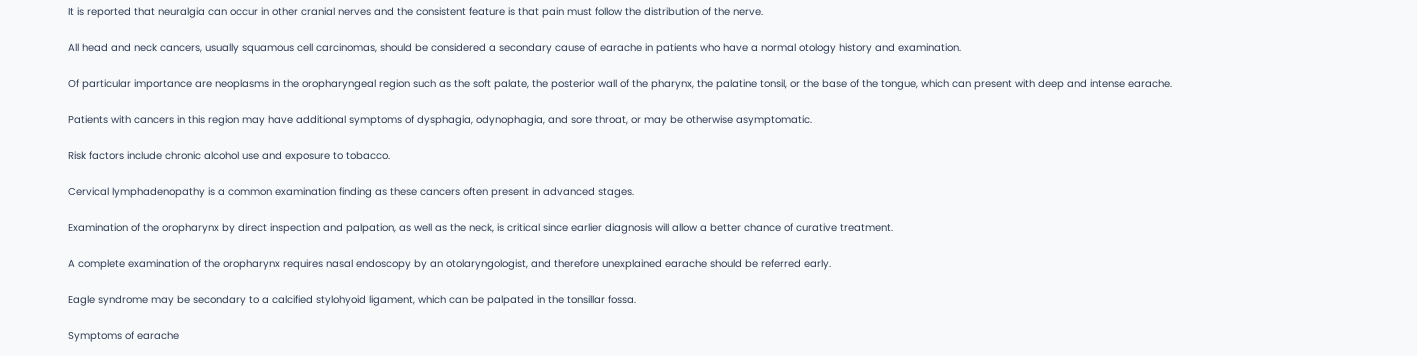It is reported that neuralgia can occur in other cranial nerves and the consistent feature is that pain must follow the distribution of the nerve.

All head and neck cancers, usually squamous cell carcinomas, should be considered a secondary cause of earache in patients who have a normal otology history and examination.

Of particular importance are neoplasms in the oropharyngeal region such as the soft palate, the posterior wall of the pharynx, the palatine tonsil, or the base of the tongue, which can present with deep and intense earache.

Patients with cancers in this region may have additional symptoms of dysphagia, odynophagia, and sore throat, or may be otherwise asymptomatic.

Risk factors include chronic alcohol use and exposure to tobacco.

Cervical lymphadenopathy is a common examination finding as these cancers often present in advanced stages.

Examination of the oropharynx by direct inspection and palpation, as well as the neck, is critical since earlier diagnosis will allow a better chance of curative treatment.

A complete examination of the oropharynx requires nasal endoscopy by an otolaryngologist, and therefore unexplained earache should be referred early.

Eagle syndrome may be secondary to a calcified stylohyoid ligament, which can be palpated in the tonsillar fossa.

Symptoms of earache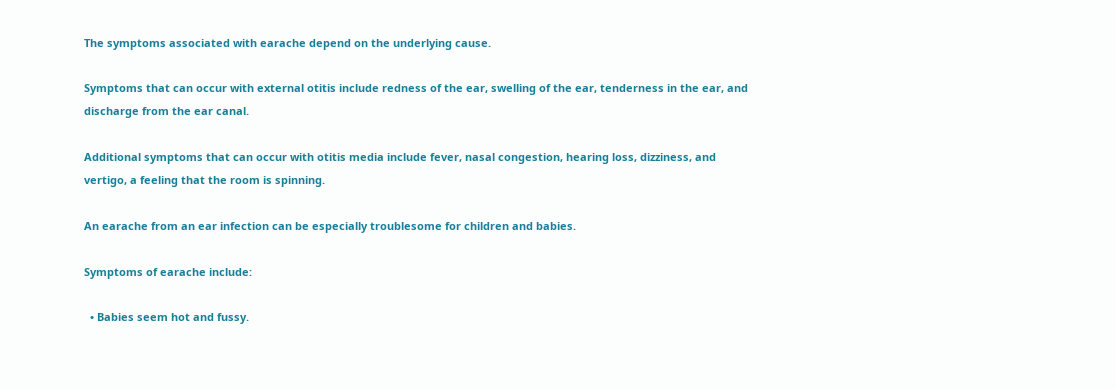The symptoms associated with earache depend on the underlying cause.

Symptoms that can occur with external otitis include redness of the ear, swelling of the ear, tenderness in the ear, and discharge from the ear canal.

Additional symptoms that can occur with otitis media include fever, nasal congestion, hearing loss, dizziness, and vertigo, a feeling that the room is spinning.

An earache from an ear infection can be especially troublesome for children and babies.

Symptoms of earache include:

  • Babies seem hot and fussy.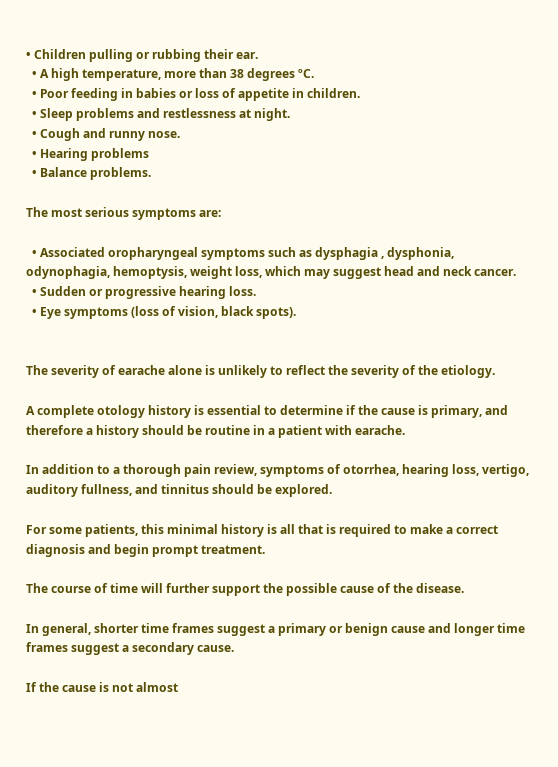• Children pulling or rubbing their ear.
  • A high temperature, more than 38 degrees ºC.
  • Poor feeding in babies or loss of appetite in children.
  • Sleep problems and restlessness at night.
  • Cough and runny nose.
  • Hearing problems
  • Balance problems.

The most serious symptoms are:

  • Associated oropharyngeal symptoms such as dysphagia , dysphonia, odynophagia, hemoptysis, weight loss, which may suggest head and neck cancer.
  • Sudden or progressive hearing loss.
  • Eye symptoms (loss of vision, black spots).


The severity of earache alone is unlikely to reflect the severity of the etiology.

A complete otology history is essential to determine if the cause is primary, and therefore a history should be routine in a patient with earache.

In addition to a thorough pain review, symptoms of otorrhea, hearing loss, vertigo, auditory fullness, and tinnitus should be explored.

For some patients, this minimal history is all that is required to make a correct diagnosis and begin prompt treatment.

The course of time will further support the possible cause of the disease.

In general, shorter time frames suggest a primary or benign cause and longer time frames suggest a secondary cause.

If the cause is not almost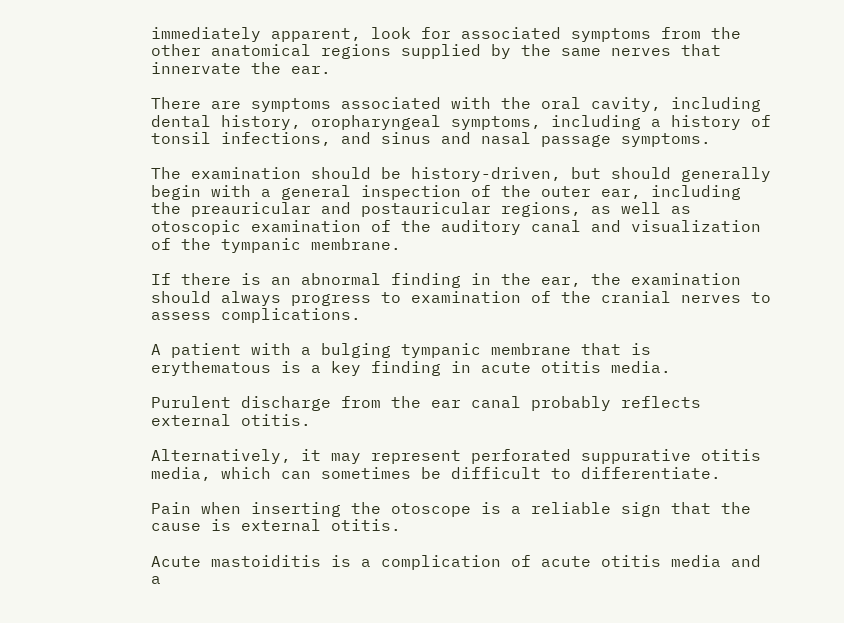immediately apparent, look for associated symptoms from the other anatomical regions supplied by the same nerves that innervate the ear.

There are symptoms associated with the oral cavity, including dental history, oropharyngeal symptoms, including a history of tonsil infections, and sinus and nasal passage symptoms.

The examination should be history-driven, but should generally begin with a general inspection of the outer ear, including the preauricular and postauricular regions, as well as otoscopic examination of the auditory canal and visualization of the tympanic membrane.

If there is an abnormal finding in the ear, the examination should always progress to examination of the cranial nerves to assess complications.

A patient with a bulging tympanic membrane that is erythematous is a key finding in acute otitis media.

Purulent discharge from the ear canal probably reflects external otitis.

Alternatively, it may represent perforated suppurative otitis media, which can sometimes be difficult to differentiate.

Pain when inserting the otoscope is a reliable sign that the cause is external otitis.

Acute mastoiditis is a complication of acute otitis media and a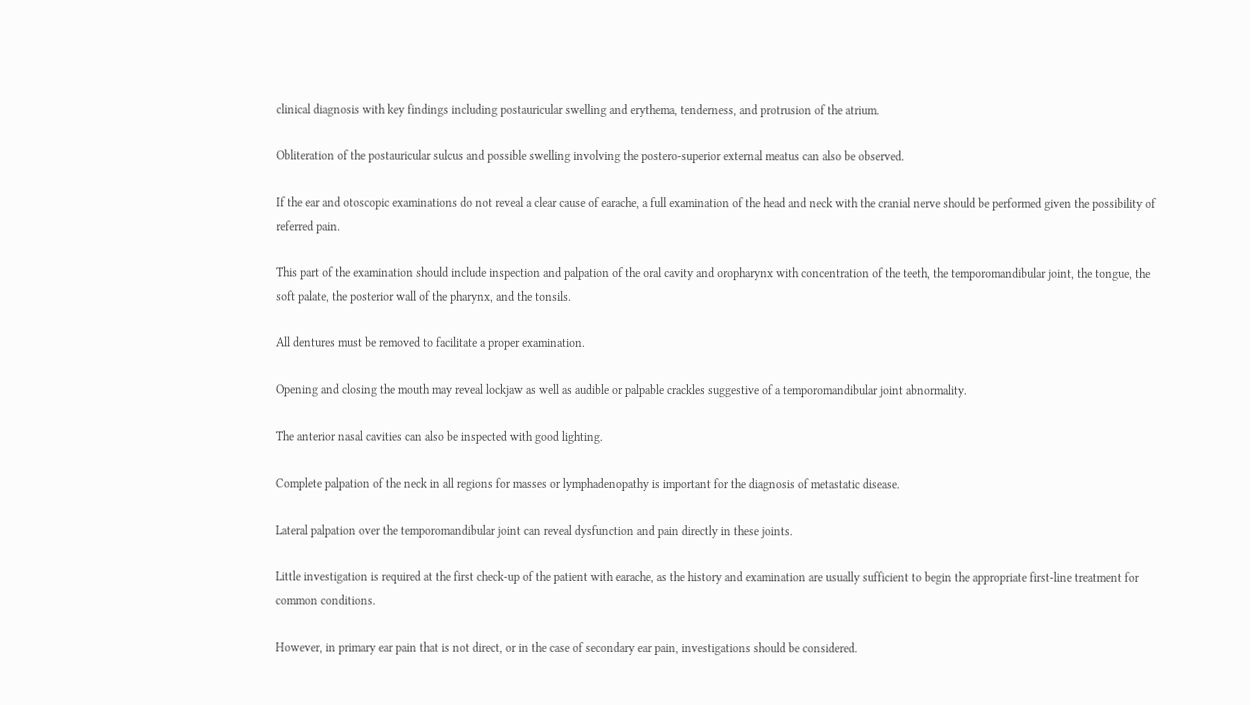clinical diagnosis with key findings including postauricular swelling and erythema, tenderness, and protrusion of the atrium.

Obliteration of the postauricular sulcus and possible swelling involving the postero-superior external meatus can also be observed.

If the ear and otoscopic examinations do not reveal a clear cause of earache, a full examination of the head and neck with the cranial nerve should be performed given the possibility of referred pain.

This part of the examination should include inspection and palpation of the oral cavity and oropharynx with concentration of the teeth, the temporomandibular joint, the tongue, the soft palate, the posterior wall of the pharynx, and the tonsils.

All dentures must be removed to facilitate a proper examination.

Opening and closing the mouth may reveal lockjaw as well as audible or palpable crackles suggestive of a temporomandibular joint abnormality.

The anterior nasal cavities can also be inspected with good lighting.

Complete palpation of the neck in all regions for masses or lymphadenopathy is important for the diagnosis of metastatic disease.

Lateral palpation over the temporomandibular joint can reveal dysfunction and pain directly in these joints.

Little investigation is required at the first check-up of the patient with earache, as the history and examination are usually sufficient to begin the appropriate first-line treatment for common conditions.

However, in primary ear pain that is not direct, or in the case of secondary ear pain, investigations should be considered.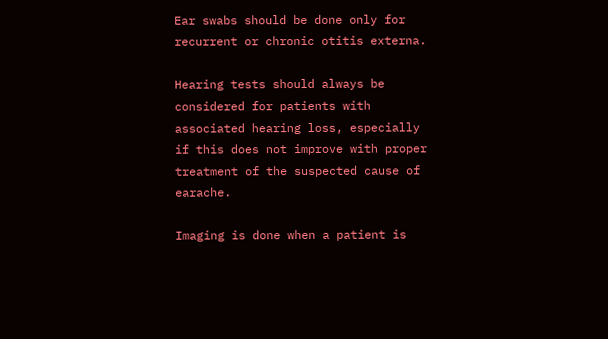Ear swabs should be done only for recurrent or chronic otitis externa.

Hearing tests should always be considered for patients with associated hearing loss, especially if this does not improve with proper treatment of the suspected cause of earache.

Imaging is done when a patient is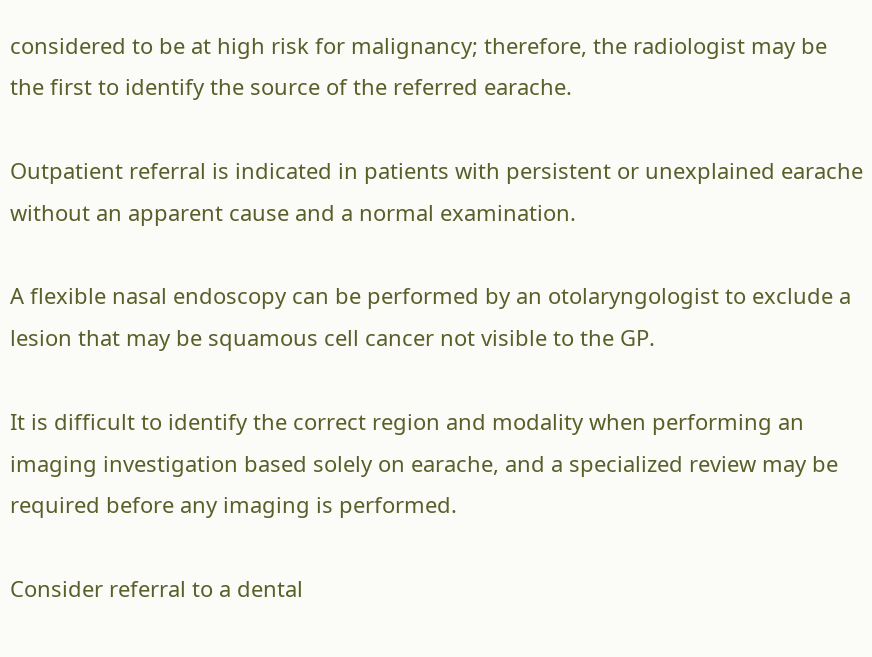considered to be at high risk for malignancy; therefore, the radiologist may be the first to identify the source of the referred earache.

Outpatient referral is indicated in patients with persistent or unexplained earache without an apparent cause and a normal examination.

A flexible nasal endoscopy can be performed by an otolaryngologist to exclude a lesion that may be squamous cell cancer not visible to the GP.

It is difficult to identify the correct region and modality when performing an imaging investigation based solely on earache, and a specialized review may be required before any imaging is performed.

Consider referral to a dental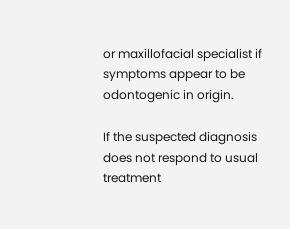or maxillofacial specialist if symptoms appear to be odontogenic in origin.

If the suspected diagnosis does not respond to usual treatment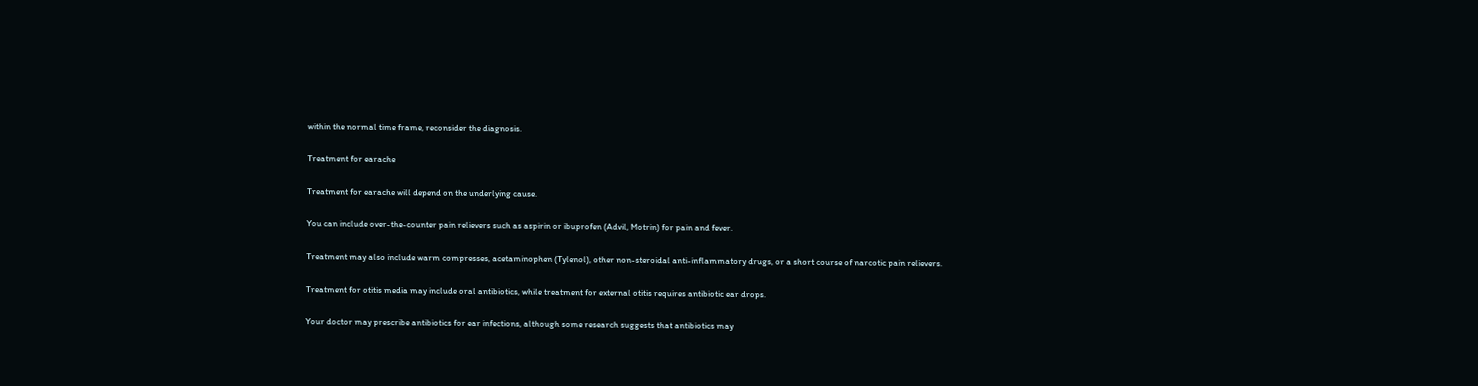within the normal time frame, reconsider the diagnosis.

Treatment for earache

Treatment for earache will depend on the underlying cause.

You can include over-the-counter pain relievers such as aspirin or ibuprofen (Advil, Motrin) for pain and fever.

Treatment may also include warm compresses, acetaminophen (Tylenol), other non-steroidal anti-inflammatory drugs, or a short course of narcotic pain relievers.

Treatment for otitis media may include oral antibiotics, while treatment for external otitis requires antibiotic ear drops.

Your doctor may prescribe antibiotics for ear infections, although some research suggests that antibiotics may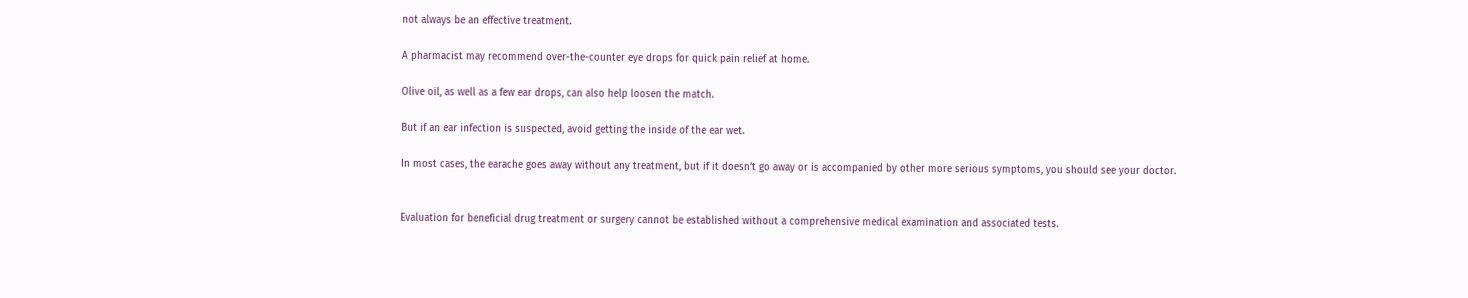not always be an effective treatment.

A pharmacist may recommend over-the-counter eye drops for quick pain relief at home.

Olive oil, as well as a few ear drops, can also help loosen the match.

But if an ear infection is suspected, avoid getting the inside of the ear wet.

In most cases, the earache goes away without any treatment, but if it doesn’t go away or is accompanied by other more serious symptoms, you should see your doctor.


Evaluation for beneficial drug treatment or surgery cannot be established without a comprehensive medical examination and associated tests.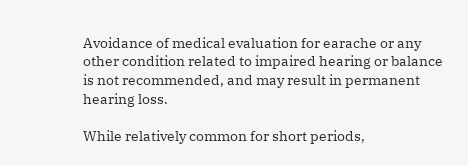Avoidance of medical evaluation for earache or any other condition related to impaired hearing or balance is not recommended, and may result in permanent hearing loss.

While relatively common for short periods,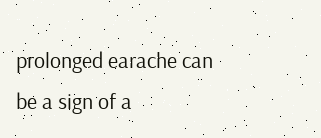prolonged earache can be a sign of a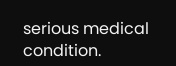serious medical condition.